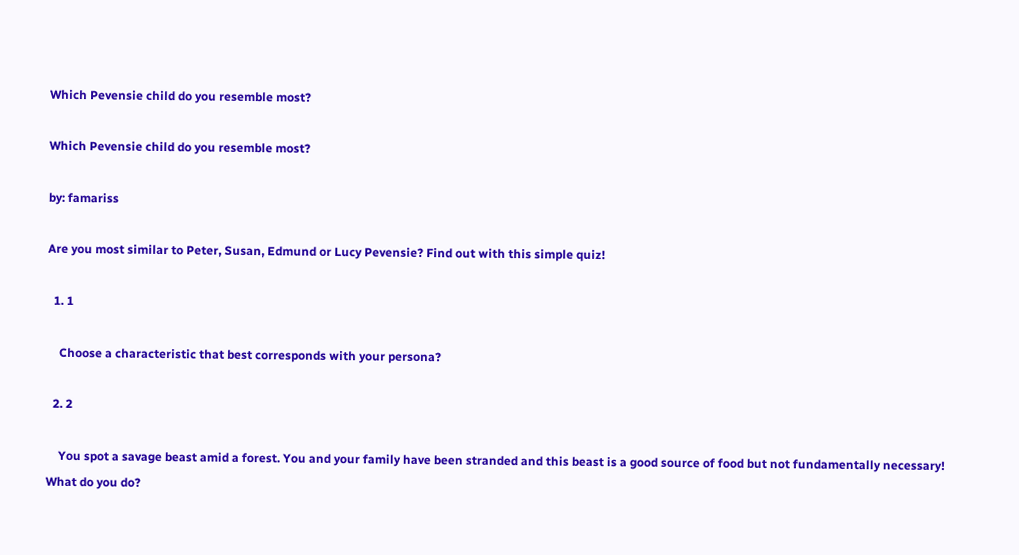Which Pevensie child do you resemble most?

Which Pevensie child do you resemble most?

by: famariss

Are you most similar to Peter, Susan, Edmund or Lucy Pevensie? Find out with this simple quiz!

  1. 1

    Choose a characteristic that best corresponds with your persona?

  2. 2

    You spot a savage beast amid a forest. You and your family have been stranded and this beast is a good source of food but not fundamentally necessary! What do you do?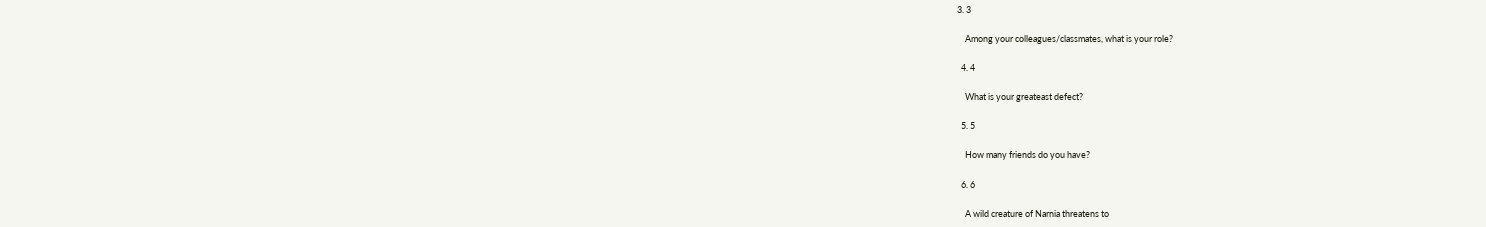3. 3

    Among your colleagues/classmates, what is your role?

  4. 4

    What is your greateast defect?

  5. 5

    How many friends do you have?

  6. 6

    A wild creature of Narnia threatens to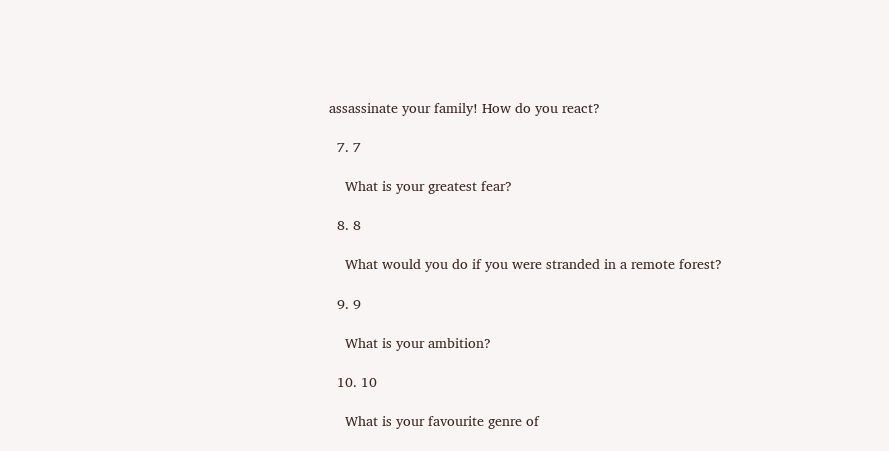assassinate your family! How do you react?

  7. 7

    What is your greatest fear?

  8. 8

    What would you do if you were stranded in a remote forest?

  9. 9

    What is your ambition?

  10. 10

    What is your favourite genre of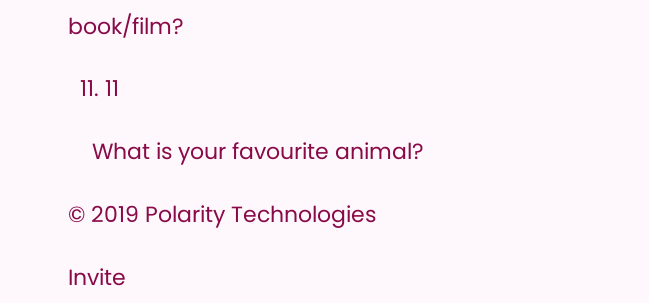book/film?

  11. 11

    What is your favourite animal?

© 2019 Polarity Technologies

Invite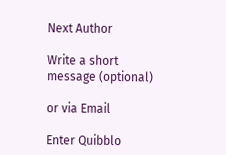Next Author

Write a short message (optional)

or via Email

Enter Quibblo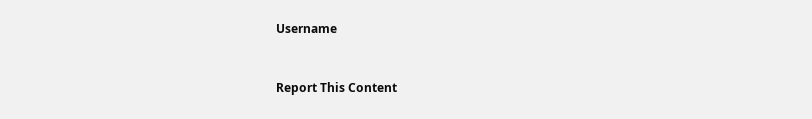Username


Report This Content